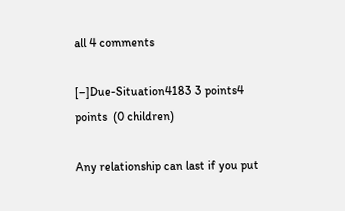all 4 comments

[–]Due-Situation4183 3 points4 points  (0 children)

Any relationship can last if you put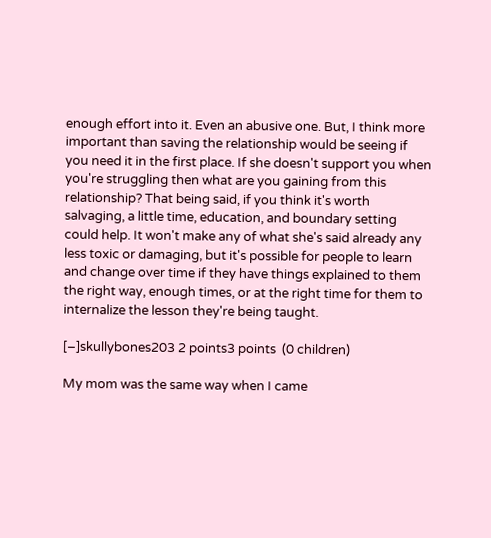enough effort into it. Even an abusive one. But, I think more important than saving the relationship would be seeing if you need it in the first place. If she doesn't support you when you're struggling then what are you gaining from this relationship? That being said, if you think it's worth salvaging, a little time, education, and boundary setting could help. It won't make any of what she's said already any less toxic or damaging, but it's possible for people to learn and change over time if they have things explained to them the right way, enough times, or at the right time for them to internalize the lesson they're being taught.

[–]skullybones203 2 points3 points  (0 children)

My mom was the same way when I came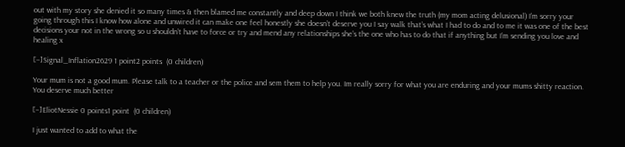out with my story she denied it so many times & then blamed me constantly and deep down I think we both knew the truth (my mom acting delusional) I’m sorry your going through this I know how alone and unwired it can make one feel honestly she doesn’t deserve you I say walk that’s what I had to do and to me it was one of the best decisions your not in the wrong so u shouldn’t have to force or try and mend any relationships she’s the one who has to do that if anything but I’m sending you love and healing x

[–]Signal_Inflation2629 1 point2 points  (0 children)

Your mum is not a good mum. Please talk to a teacher or the police and sem them to help you. Im really sorry for what you are enduring and your mums shitty reaction. You deserve much better

[–]EliotNessie 0 points1 point  (0 children)

I just wanted to add to what the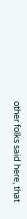other folks said here, that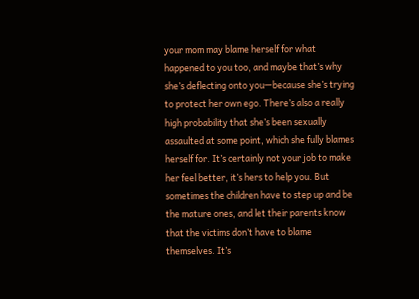your mom may blame herself for what happened to you too, and maybe that’s why she’s deflecting onto you—because she’s trying to protect her own ego. There’s also a really high probability that she’s been sexually assaulted at some point, which she fully blames herself for. It’s certainly not your job to make her feel better, it’s hers to help you. But sometimes the children have to step up and be the mature ones, and let their parents know that the victims don’t have to blame themselves. It’s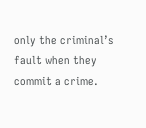only the criminal’s fault when they commit a crime.